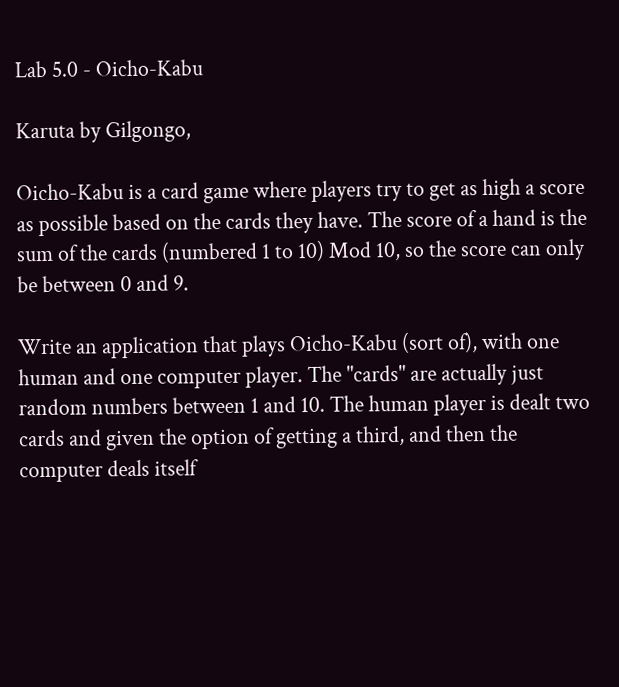Lab 5.0 - Oicho-Kabu

Karuta by Gilgongo,

Oicho-Kabu is a card game where players try to get as high a score as possible based on the cards they have. The score of a hand is the sum of the cards (numbered 1 to 10) Mod 10, so the score can only be between 0 and 9.

Write an application that plays Oicho-Kabu (sort of), with one human and one computer player. The "cards" are actually just random numbers between 1 and 10. The human player is dealt two cards and given the option of getting a third, and then the computer deals itself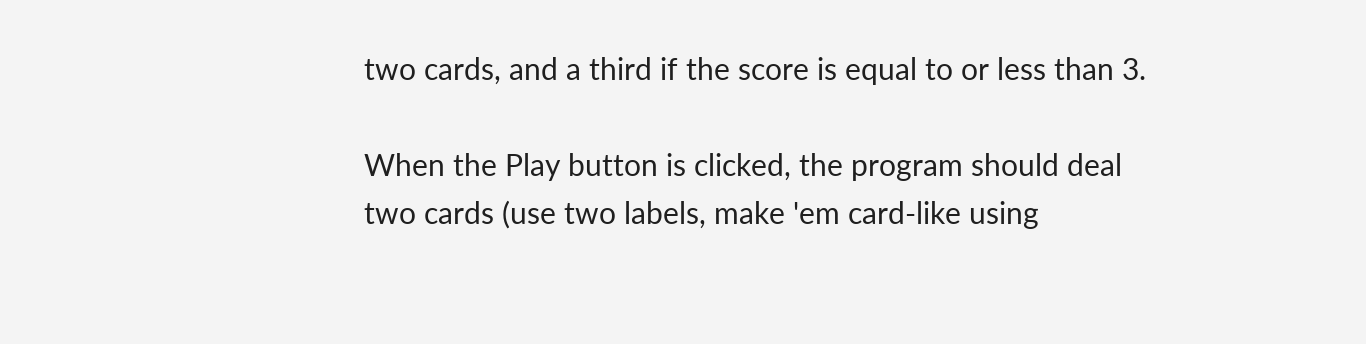two cards, and a third if the score is equal to or less than 3.

When the Play button is clicked, the program should deal two cards (use two labels, make 'em card-like using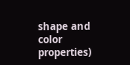shape and color properties)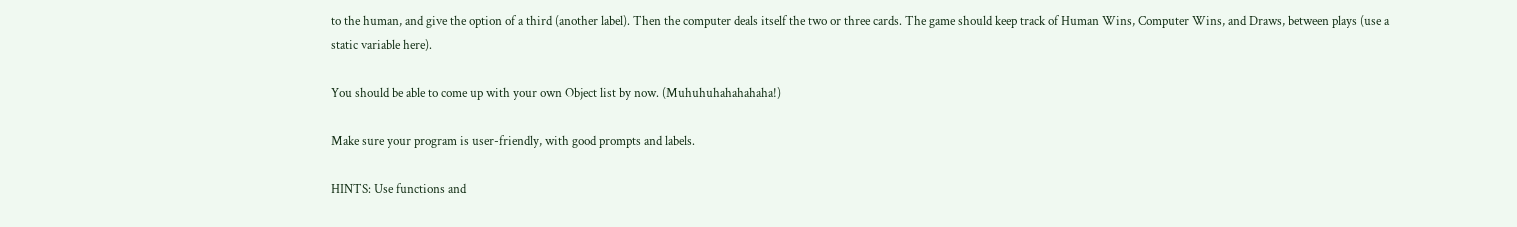to the human, and give the option of a third (another label). Then the computer deals itself the two or three cards. The game should keep track of Human Wins, Computer Wins, and Draws, between plays (use a static variable here).

You should be able to come up with your own Object list by now. (Muhuhuhahahahaha!)

Make sure your program is user-friendly, with good prompts and labels.

HINTS: Use functions and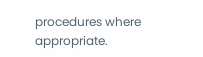procedures where appropriate.